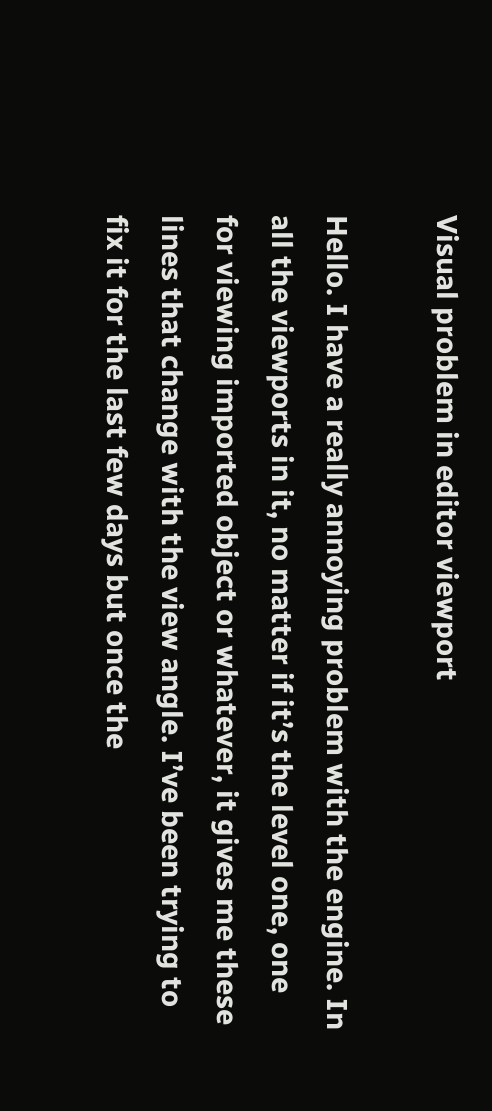Visual problem in editor viewport

Hello. I have a really annoying problem with the engine. In all the viewports in it, no matter if it’s the level one, one for viewing imported object or whatever, it gives me these lines that change with the view angle. I’ve been trying to fix it for the last few days but once the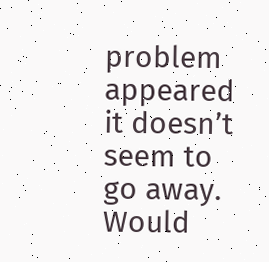problem appeared it doesn’t seem to go away. Would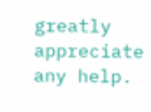greatly appreciate any help.